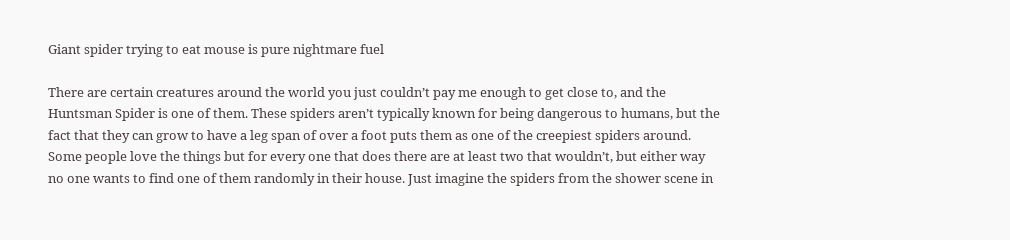Giant spider trying to eat mouse is pure nightmare fuel

There are certain creatures around the world you just couldn’t pay me enough to get close to, and the Huntsman Spider is one of them. These spiders aren’t typically known for being dangerous to humans, but the fact that they can grow to have a leg span of over a foot puts them as one of the creepiest spiders around. Some people love the things but for every one that does there are at least two that wouldn’t, but either way no one wants to find one of them randomly in their house. Just imagine the spiders from the shower scene in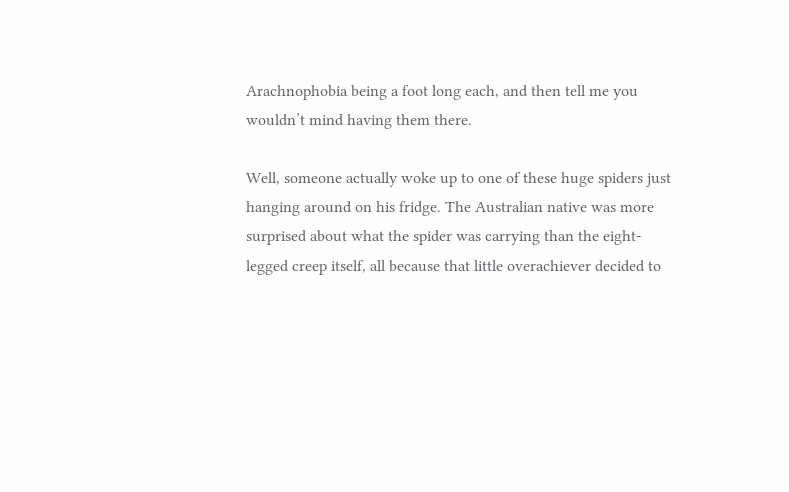Arachnophobia being a foot long each, and then tell me you wouldn’t mind having them there.

Well, someone actually woke up to one of these huge spiders just hanging around on his fridge. The Australian native was more surprised about what the spider was carrying than the eight-legged creep itself, all because that little overachiever decided to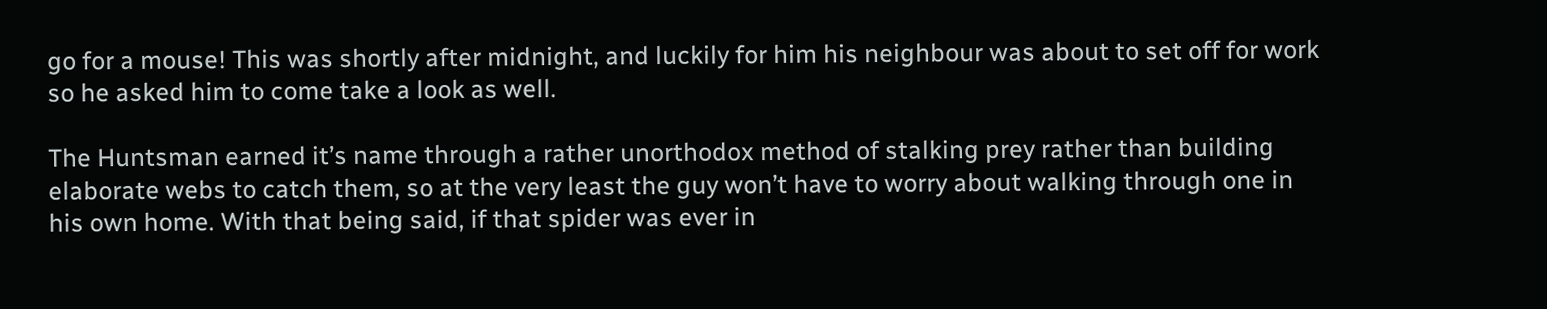go for a mouse! This was shortly after midnight, and luckily for him his neighbour was about to set off for work so he asked him to come take a look as well.

The Huntsman earned it’s name through a rather unorthodox method of stalking prey rather than building elaborate webs to catch them, so at the very least the guy won’t have to worry about walking through one in his own home. With that being said, if that spider was ever in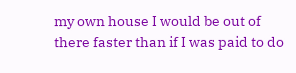my own house I would be out of there faster than if I was paid to do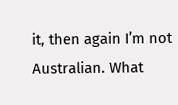it, then again I’m not Australian. What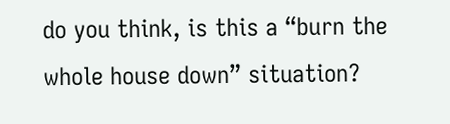do you think, is this a “burn the whole house down” situation?